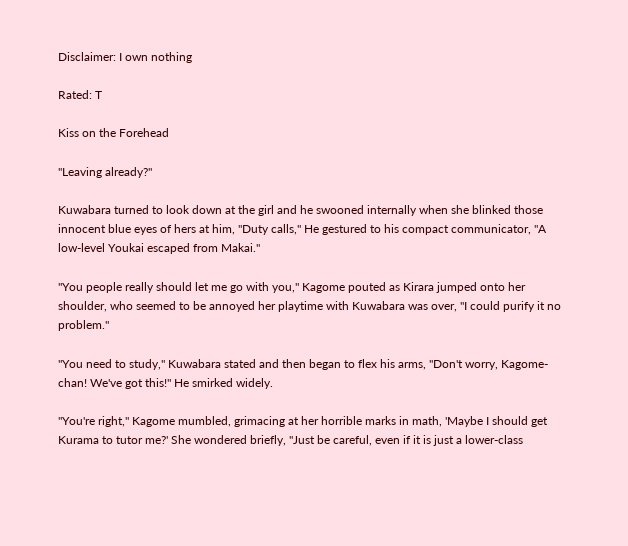Disclaimer: I own nothing

Rated: T

Kiss on the Forehead

"Leaving already?"

Kuwabara turned to look down at the girl and he swooned internally when she blinked those innocent blue eyes of hers at him, "Duty calls," He gestured to his compact communicator, "A low-level Youkai escaped from Makai."

"You people really should let me go with you," Kagome pouted as Kirara jumped onto her shoulder, who seemed to be annoyed her playtime with Kuwabara was over, "I could purify it no problem."

"You need to study," Kuwabara stated and then began to flex his arms, "Don't worry, Kagome-chan! We've got this!" He smirked widely.

"You're right," Kagome mumbled, grimacing at her horrible marks in math, 'Maybe I should get Kurama to tutor me?' She wondered briefly, "Just be careful, even if it is just a lower-class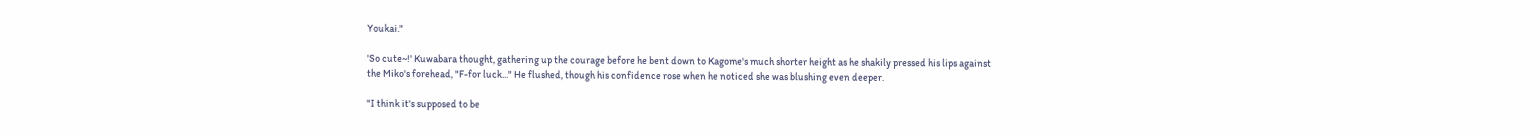Youkai."

'So cute~!' Kuwabara thought, gathering up the courage before he bent down to Kagome's much shorter height as he shakily pressed his lips against the Miko's forehead, "F-for luck..." He flushed, though his confidence rose when he noticed she was blushing even deeper.

"I think it's supposed to be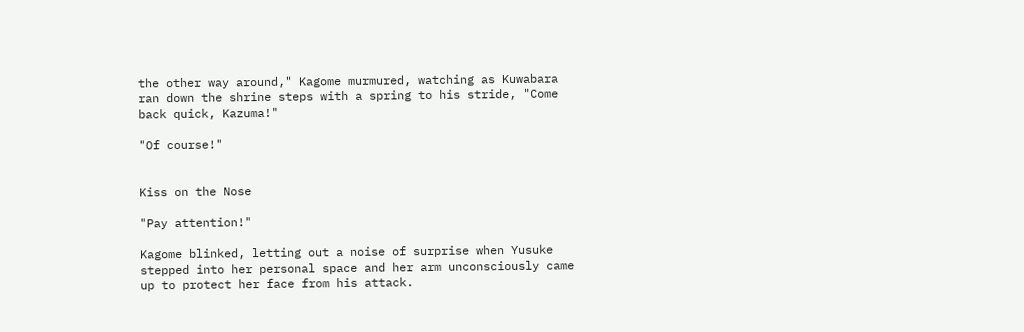the other way around," Kagome murmured, watching as Kuwabara ran down the shrine steps with a spring to his stride, "Come back quick, Kazuma!"

"Of course!"


Kiss on the Nose

"Pay attention!"

Kagome blinked, letting out a noise of surprise when Yusuke stepped into her personal space and her arm unconsciously came up to protect her face from his attack.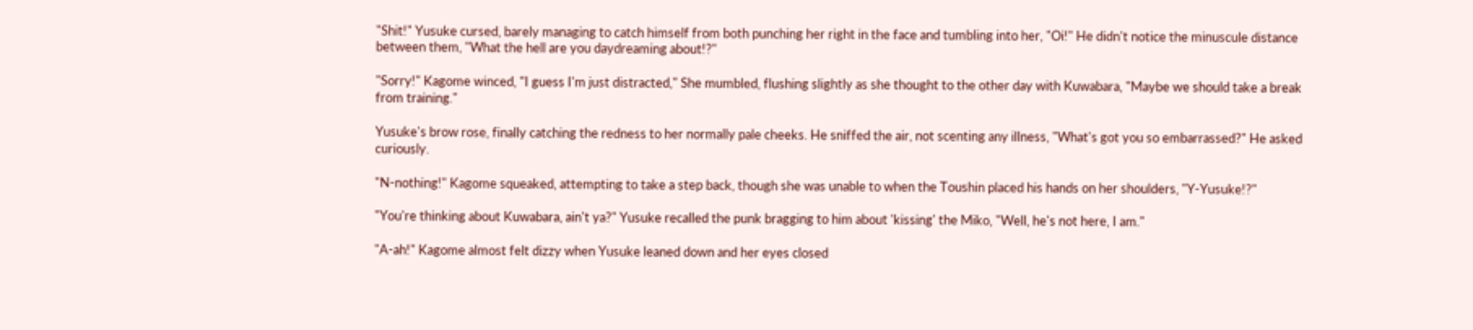"Shit!" Yusuke cursed, barely managing to catch himself from both punching her right in the face and tumbling into her, "Oi!" He didn't notice the minuscule distance between them, "What the hell are you daydreaming about!?"

"Sorry!" Kagome winced, "I guess I'm just distracted," She mumbled, flushing slightly as she thought to the other day with Kuwabara, "Maybe we should take a break from training."

Yusuke's brow rose, finally catching the redness to her normally pale cheeks. He sniffed the air, not scenting any illness, "What's got you so embarrassed?" He asked curiously.

"N-nothing!" Kagome squeaked, attempting to take a step back, though she was unable to when the Toushin placed his hands on her shoulders, "Y-Yusuke!?"

"You're thinking about Kuwabara, ain't ya?" Yusuke recalled the punk bragging to him about 'kissing' the Miko, "Well, he's not here, I am."

"A-ah!" Kagome almost felt dizzy when Yusuke leaned down and her eyes closed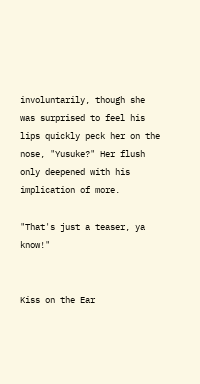involuntarily, though she was surprised to feel his lips quickly peck her on the nose, "Yusuke?" Her flush only deepened with his implication of more.

"That's just a teaser, ya know!"


Kiss on the Ear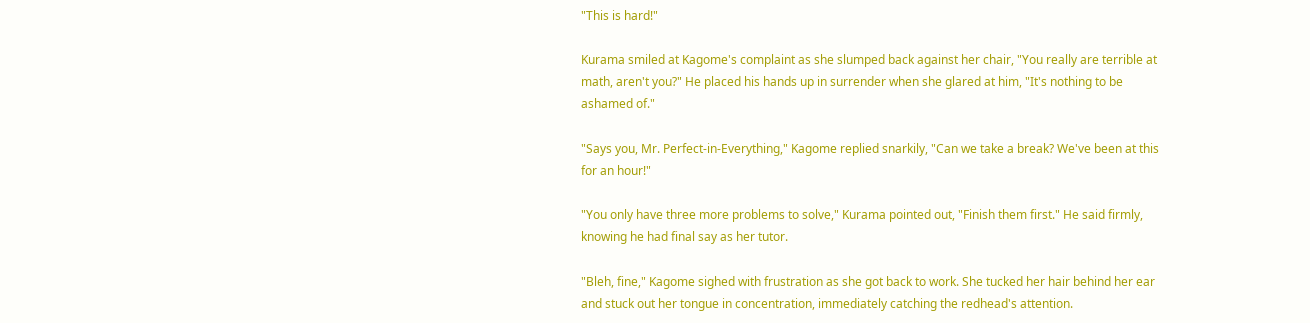"This is hard!"

Kurama smiled at Kagome's complaint as she slumped back against her chair, "You really are terrible at math, aren't you?" He placed his hands up in surrender when she glared at him, "It's nothing to be ashamed of."

"Says you, Mr. Perfect-in-Everything," Kagome replied snarkily, "Can we take a break? We've been at this for an hour!"

"You only have three more problems to solve," Kurama pointed out, "Finish them first." He said firmly, knowing he had final say as her tutor.

"Bleh, fine," Kagome sighed with frustration as she got back to work. She tucked her hair behind her ear and stuck out her tongue in concentration, immediately catching the redhead's attention.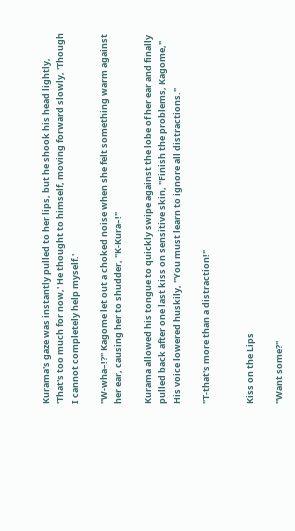Kurama's gaze was instantly pulled to her lips, but he shook his head lightly, 'That's too much for now,' He thought to himself, moving forward slowly, 'Though I cannot completely help myself.'

"W-wha–!?" Kagome let out a choked noise when she felt something warm against her ear, causing her to shudder, "K-Kura–!"

Kurama allowed his tongue to quickly swipe against the lobe of her ear and finally pulled back after one last kiss on sensitive skin, "Finish the problems, Kagome," His voice lowered huskily, "You must learn to ignore all distractions."

"T-that's more than a distraction!"


Kiss on the Lips

"Want some?"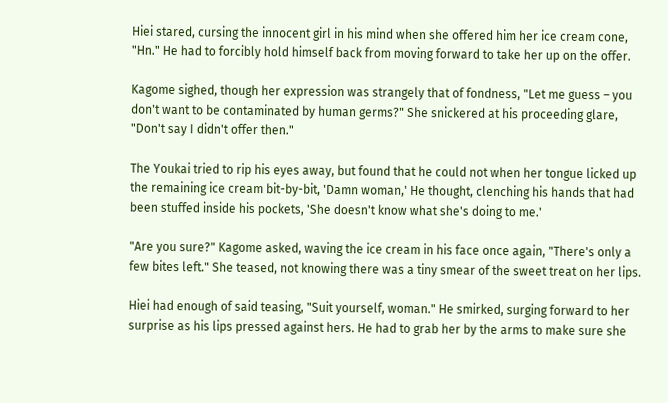Hiei stared, cursing the innocent girl in his mind when she offered him her ice cream cone, "Hn." He had to forcibly hold himself back from moving forward to take her up on the offer.

Kagome sighed, though her expression was strangely that of fondness, "Let me guess – you don't want to be contaminated by human germs?" She snickered at his proceeding glare, "Don't say I didn't offer then."

The Youkai tried to rip his eyes away, but found that he could not when her tongue licked up the remaining ice cream bit-by-bit, 'Damn woman,' He thought, clenching his hands that had been stuffed inside his pockets, 'She doesn't know what she's doing to me.'

"Are you sure?" Kagome asked, waving the ice cream in his face once again, "There's only a few bites left." She teased, not knowing there was a tiny smear of the sweet treat on her lips.

Hiei had enough of said teasing, "Suit yourself, woman." He smirked, surging forward to her surprise as his lips pressed against hers. He had to grab her by the arms to make sure she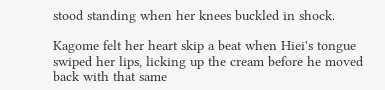stood standing when her knees buckled in shock.

Kagome felt her heart skip a beat when Hiei's tongue swiped her lips, licking up the cream before he moved back with that same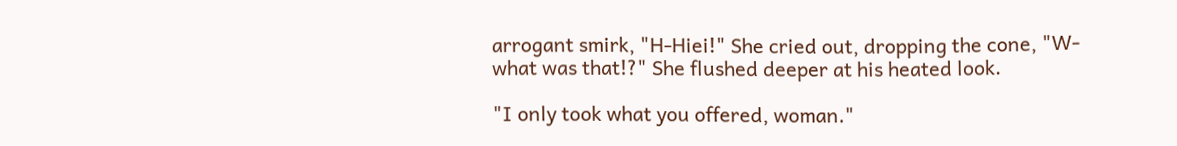arrogant smirk, "H-Hiei!" She cried out, dropping the cone, "W-what was that!?" She flushed deeper at his heated look.

"I only took what you offered, woman."